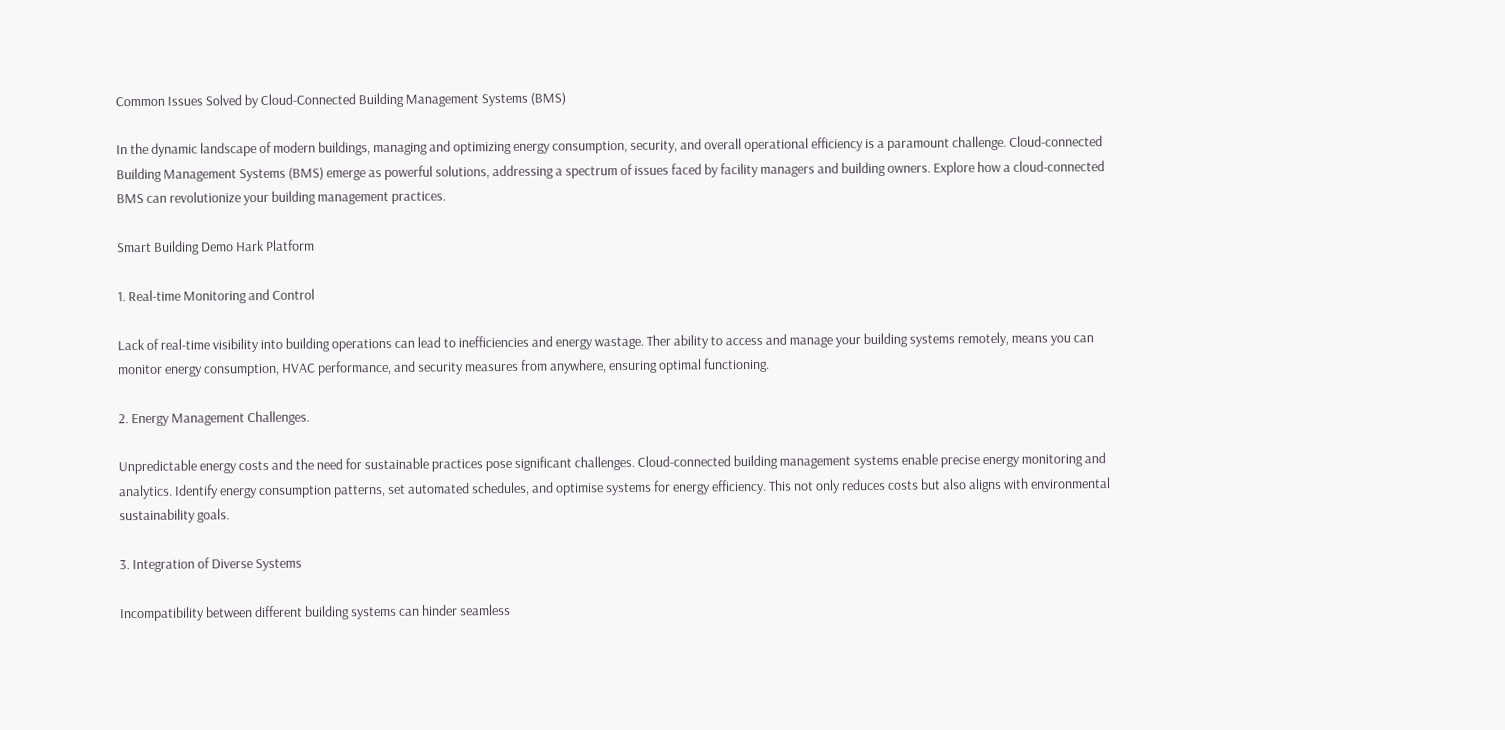Common Issues Solved by Cloud-Connected Building Management Systems (BMS)

In the dynamic landscape of modern buildings, managing and optimizing energy consumption, security, and overall operational efficiency is a paramount challenge. Cloud-connected Building Management Systems (BMS) emerge as powerful solutions, addressing a spectrum of issues faced by facility managers and building owners. Explore how a cloud-connected BMS can revolutionize your building management practices.

Smart Building Demo Hark Platform

1. Real-time Monitoring and Control

Lack of real-time visibility into building operations can lead to inefficiencies and energy wastage. Ther ability to access and manage your building systems remotely, means you can monitor energy consumption, HVAC performance, and security measures from anywhere, ensuring optimal functioning.

2. Energy Management Challenges.

Unpredictable energy costs and the need for sustainable practices pose significant challenges. Cloud-connected building management systems enable precise energy monitoring and analytics. Identify energy consumption patterns, set automated schedules, and optimise systems for energy efficiency. This not only reduces costs but also aligns with environmental sustainability goals.

3. Integration of Diverse Systems

Incompatibility between different building systems can hinder seamless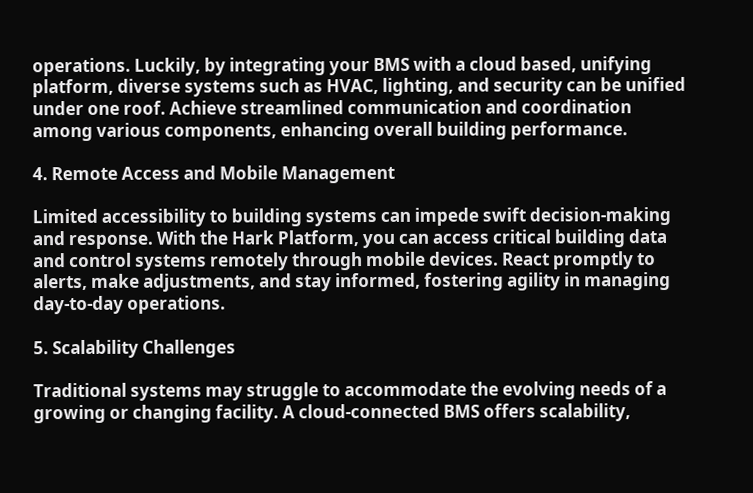operations. Luckily, by integrating your BMS with a cloud based, unifying platform, diverse systems such as HVAC, lighting, and security can be unified under one roof. Achieve streamlined communication and coordination among various components, enhancing overall building performance.

4. Remote Access and Mobile Management

Limited accessibility to building systems can impede swift decision-making and response. With the Hark Platform, you can access critical building data and control systems remotely through mobile devices. React promptly to alerts, make adjustments, and stay informed, fostering agility in managing day-to-day operations.

5. Scalability Challenges

Traditional systems may struggle to accommodate the evolving needs of a growing or changing facility. A cloud-connected BMS offers scalability,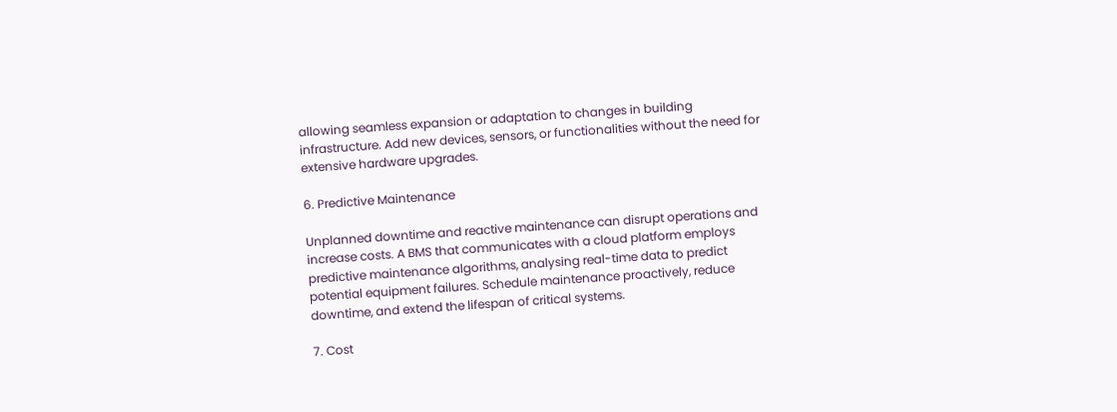allowing seamless expansion or adaptation to changes in building infrastructure. Add new devices, sensors, or functionalities without the need for extensive hardware upgrades.

6. Predictive Maintenance

Unplanned downtime and reactive maintenance can disrupt operations and increase costs. A BMS that communicates with a cloud platform employs predictive maintenance algorithms, analysing real-time data to predict potential equipment failures. Schedule maintenance proactively, reduce downtime, and extend the lifespan of critical systems.

7. Cost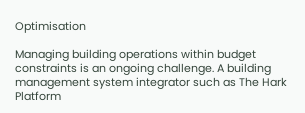Optimisation

Managing building operations within budget constraints is an ongoing challenge. A building management system integrator such as The Hark Platform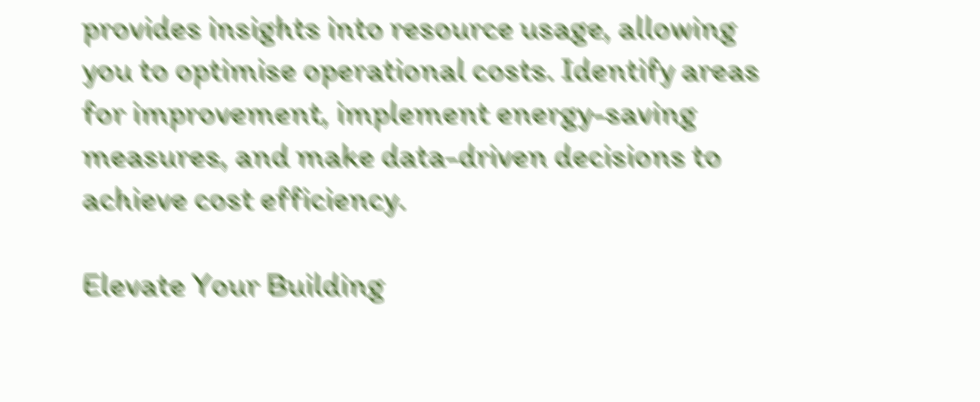provides insights into resource usage, allowing you to optimise operational costs. Identify areas for improvement, implement energy-saving measures, and make data-driven decisions to achieve cost efficiency.

Elevate Your Building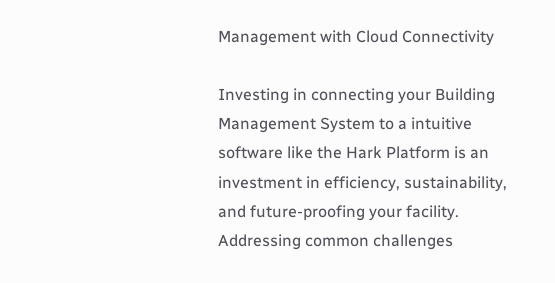Management with Cloud Connectivity

Investing in connecting your Building Management System to a intuitive software like the Hark Platform is an investment in efficiency, sustainability, and future-proofing your facility. Addressing common challenges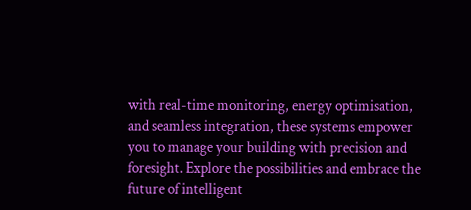with real-time monitoring, energy optimisation, and seamless integration, these systems empower you to manage your building with precision and foresight. Explore the possibilities and embrace the future of intelligent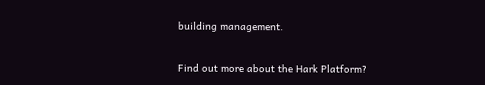building management.

Find out more about the Hark Platform?